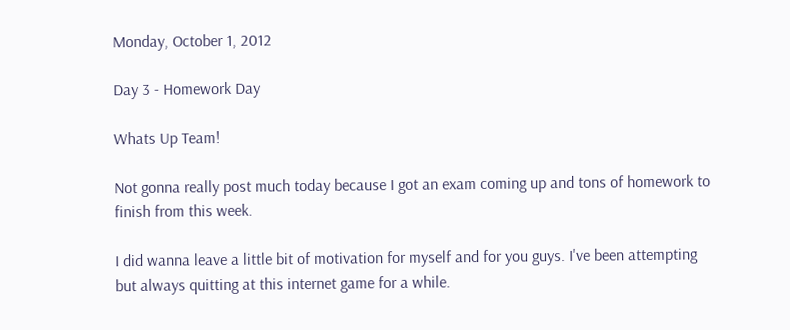Monday, October 1, 2012

Day 3 - Homework Day

Whats Up Team!

Not gonna really post much today because I got an exam coming up and tons of homework to finish from this week.

I did wanna leave a little bit of motivation for myself and for you guys. I've been attempting but always quitting at this internet game for a while.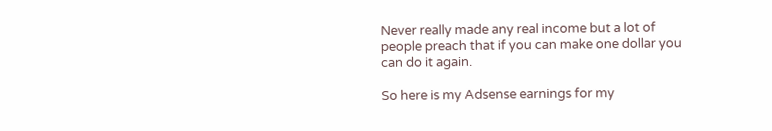Never really made any real income but a lot of people preach that if you can make one dollar you can do it again.

So here is my Adsense earnings for my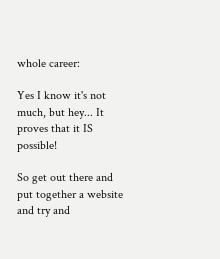whole career:

Yes I know it's not much, but hey... It proves that it IS possible!

So get out there and put together a website and try and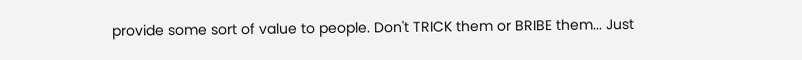provide some sort of value to people. Don't TRICK them or BRIBE them... Just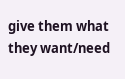give them what they want/need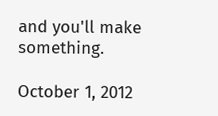and you'll make something.

October 1, 2012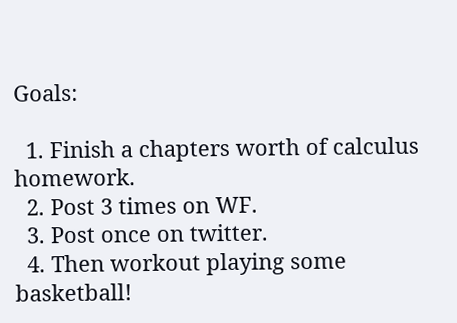Goals:

  1. Finish a chapters worth of calculus homework.
  2. Post 3 times on WF.
  3. Post once on twitter.
  4. Then workout playing some basketball!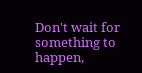Don't wait for something to happen,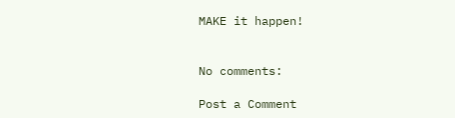MAKE it happen!


No comments:

Post a Comment